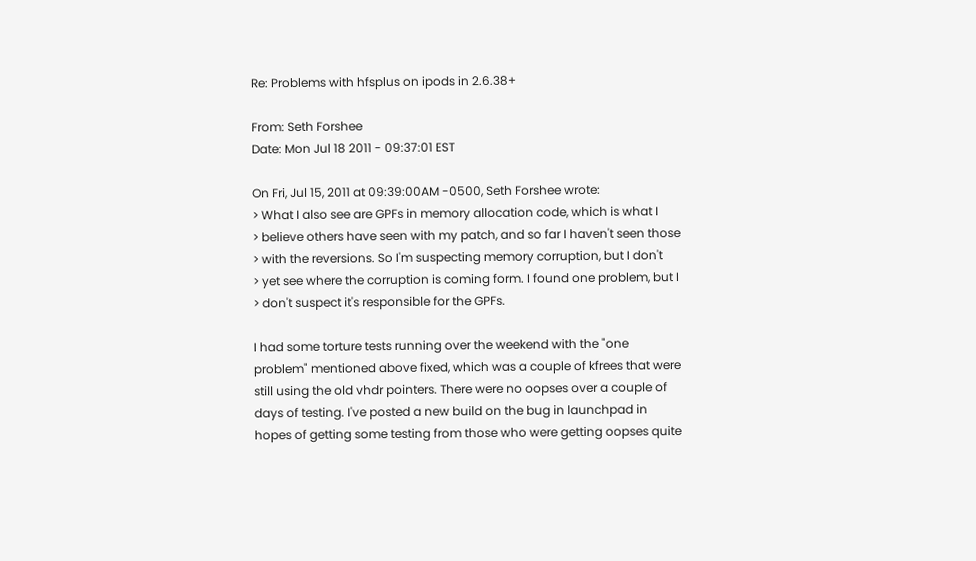Re: Problems with hfsplus on ipods in 2.6.38+

From: Seth Forshee
Date: Mon Jul 18 2011 - 09:37:01 EST

On Fri, Jul 15, 2011 at 09:39:00AM -0500, Seth Forshee wrote:
> What I also see are GPFs in memory allocation code, which is what I
> believe others have seen with my patch, and so far I haven't seen those
> with the reversions. So I'm suspecting memory corruption, but I don't
> yet see where the corruption is coming form. I found one problem, but I
> don't suspect it's responsible for the GPFs.

I had some torture tests running over the weekend with the "one
problem" mentioned above fixed, which was a couple of kfrees that were
still using the old vhdr pointers. There were no oopses over a couple of
days of testing. I've posted a new build on the bug in launchpad in
hopes of getting some testing from those who were getting oopses quite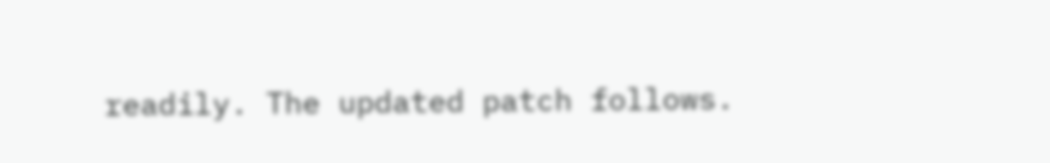readily. The updated patch follows.